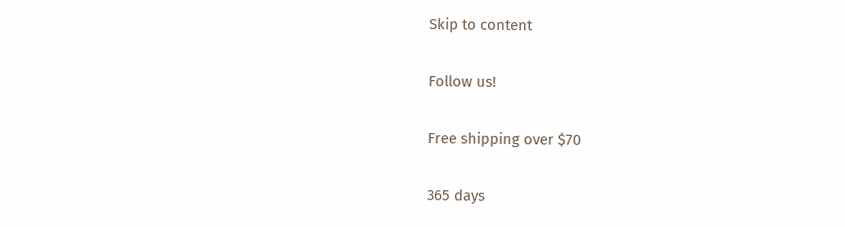Skip to content

Follow us!

Free shipping over $70

365 days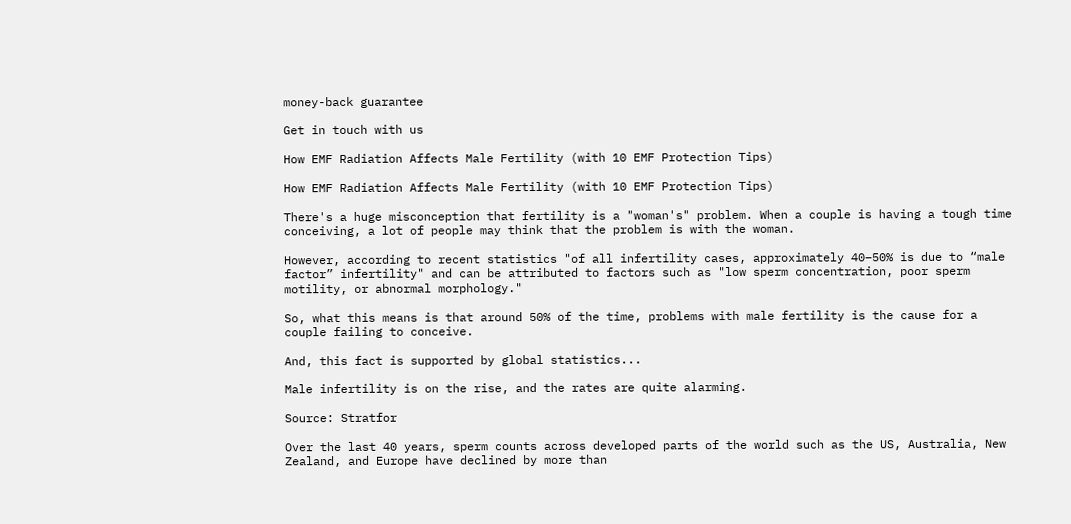money-back guarantee

Get in touch with us

How EMF Radiation Affects Male Fertility (with 10 EMF Protection Tips)

How EMF Radiation Affects Male Fertility (with 10 EMF Protection Tips)

There's a huge misconception that fertility is a "woman's" problem. When a couple is having a tough time conceiving, a lot of people may think that the problem is with the woman.

However, according to recent statistics "of all infertility cases, approximately 40–50% is due to “male factor” infertility" and can be attributed to factors such as "low sperm concentration, poor sperm motility, or abnormal morphology."

So, what this means is that around 50% of the time, problems with male fertility is the cause for a couple failing to conceive.

And, this fact is supported by global statistics...

Male infertility is on the rise, and the rates are quite alarming.

Source: Stratfor

Over the last 40 years, sperm counts across developed parts of the world such as the US, Australia, New Zealand, and Europe have declined by more than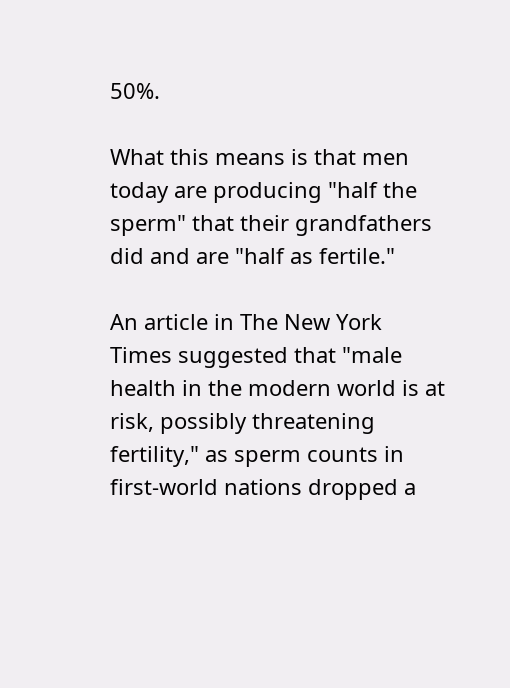50%.

What this means is that men today are producing "half the sperm" that their grandfathers did and are "half as fertile."

An article in The New York Times suggested that "male health in the modern world is at risk, possibly threatening fertility," as sperm counts in first-world nations dropped a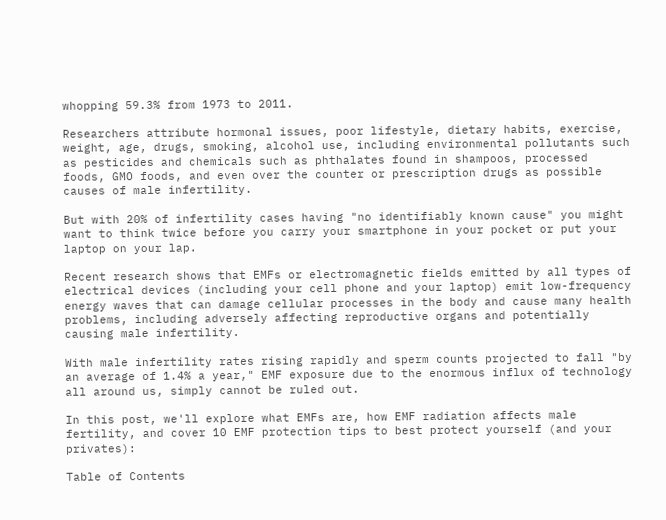whopping 59.3% from 1973 to 2011.

Researchers attribute hormonal issues, poor lifestyle, dietary habits, exercise, weight, age, drugs, smoking, alcohol use, including environmental pollutants such as pesticides and chemicals such as phthalates found in shampoos, processed foods, GMO foods, and even over the counter or prescription drugs as possible causes of male infertility.

But with 20% of infertility cases having "no identifiably known cause" you might want to think twice before you carry your smartphone in your pocket or put your laptop on your lap.

Recent research shows that EMFs or electromagnetic fields emitted by all types of electrical devices (including your cell phone and your laptop) emit low-frequency energy waves that can damage cellular processes in the body and cause many health problems, including adversely affecting reproductive organs and potentially causing male infertility.

With male infertility rates rising rapidly and sperm counts projected to fall "by an average of 1.4% a year," EMF exposure due to the enormous influx of technology all around us, simply cannot be ruled out.

In this post, we'll explore what EMFs are, how EMF radiation affects male fertility, and cover 10 EMF protection tips to best protect yourself (and your privates):

Table of Contents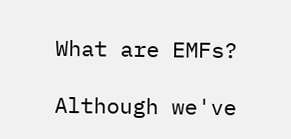What are EMFs?

Although we've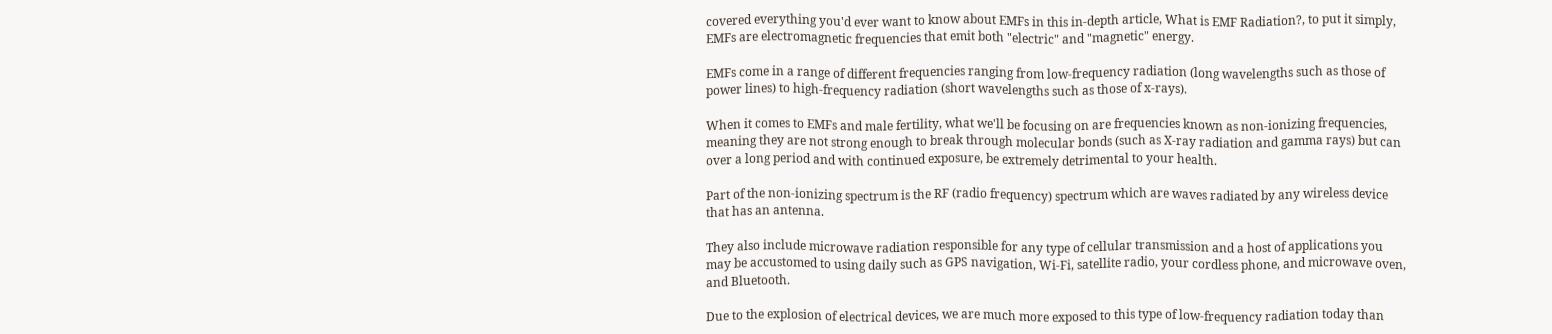covered everything you'd ever want to know about EMFs in this in-depth article, What is EMF Radiation?, to put it simply, EMFs are electromagnetic frequencies that emit both "electric" and "magnetic" energy.

EMFs come in a range of different frequencies ranging from low-frequency radiation (long wavelengths such as those of power lines) to high-frequency radiation (short wavelengths such as those of x-rays).

When it comes to EMFs and male fertility, what we'll be focusing on are frequencies known as non-ionizing frequencies, meaning they are not strong enough to break through molecular bonds (such as X-ray radiation and gamma rays) but can over a long period and with continued exposure, be extremely detrimental to your health.

Part of the non-ionizing spectrum is the RF (radio frequency) spectrum which are waves radiated by any wireless device that has an antenna.

They also include microwave radiation responsible for any type of cellular transmission and a host of applications you may be accustomed to using daily such as GPS navigation, Wi-Fi, satellite radio, your cordless phone, and microwave oven, and Bluetooth.

Due to the explosion of electrical devices, we are much more exposed to this type of low-frequency radiation today than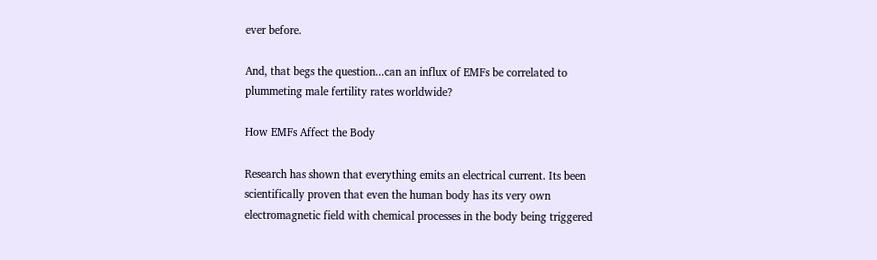ever before.

And, that begs the question...can an influx of EMFs be correlated to plummeting male fertility rates worldwide?

How EMFs Affect the Body

Research has shown that everything emits an electrical current. Its been scientifically proven that even the human body has its very own electromagnetic field with chemical processes in the body being triggered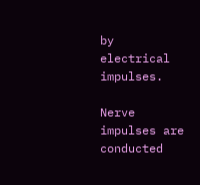by electrical impulses.

Nerve impulses are conducted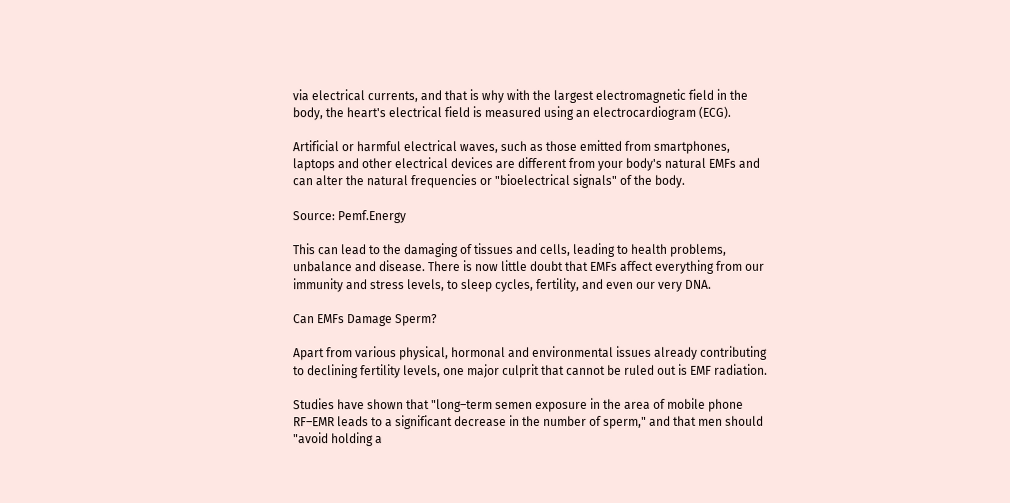via electrical currents, and that is why with the largest electromagnetic field in the body, the heart's electrical field is measured using an electrocardiogram (ECG).

Artificial or harmful electrical waves, such as those emitted from smartphones, laptops and other electrical devices are different from your body's natural EMFs and can alter the natural frequencies or "bioelectrical signals" of the body.

Source: Pemf.Energy

This can lead to the damaging of tissues and cells, leading to health problems, unbalance and disease. There is now little doubt that EMFs affect everything from our immunity and stress levels, to sleep cycles, fertility, and even our very DNA.

Can EMFs Damage Sperm?

Apart from various physical, hormonal and environmental issues already contributing to declining fertility levels, one major culprit that cannot be ruled out is EMF radiation.

Studies have shown that "long–term semen exposure in the area of mobile phone RF–EMR leads to a significant decrease in the number of sperm," and that men should "avoid holding a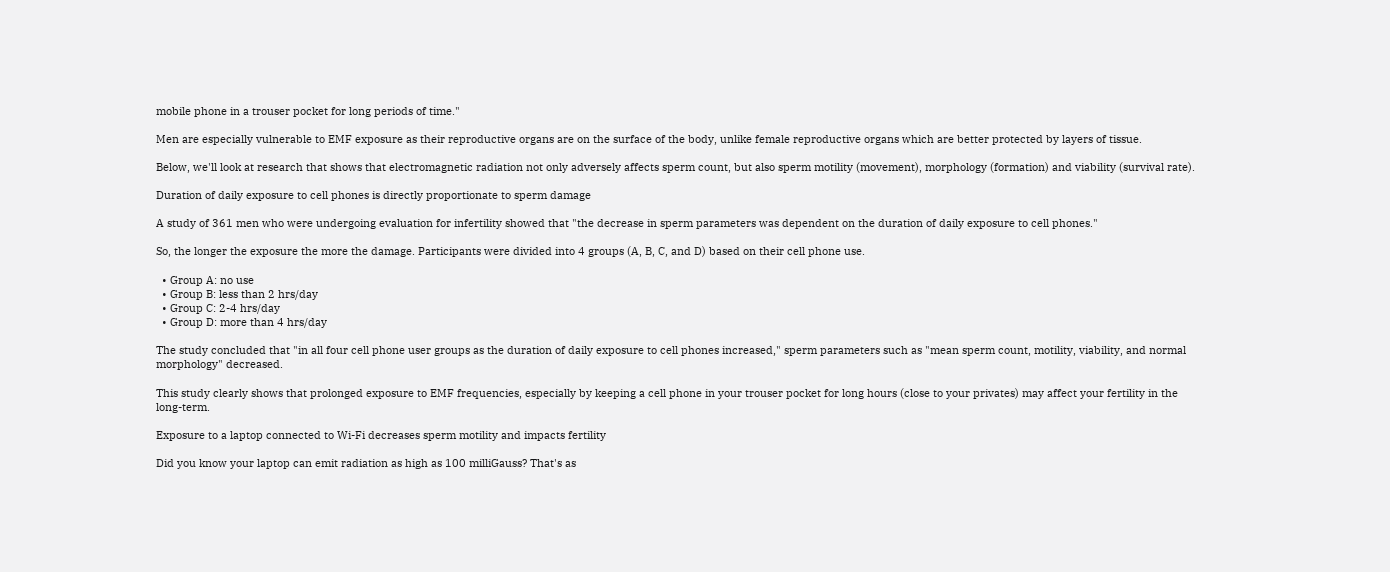mobile phone in a trouser pocket for long periods of time."

Men are especially vulnerable to EMF exposure as their reproductive organs are on the surface of the body, unlike female reproductive organs which are better protected by layers of tissue.

Below, we'll look at research that shows that electromagnetic radiation not only adversely affects sperm count, but also sperm motility (movement), morphology (formation) and viability (survival rate).

Duration of daily exposure to cell phones is directly proportionate to sperm damage

A study of 361 men who were undergoing evaluation for infertility showed that "the decrease in sperm parameters was dependent on the duration of daily exposure to cell phones."

So, the longer the exposure the more the damage. Participants were divided into 4 groups (A, B, C, and D) based on their cell phone use.

  • Group A: no use
  • Group B: less than 2 hrs/day
  • Group C: 2-4 hrs/day
  • Group D: more than 4 hrs/day

The study concluded that "in all four cell phone user groups as the duration of daily exposure to cell phones increased," sperm parameters such as "mean sperm count, motility, viability, and normal morphology" decreased.

This study clearly shows that prolonged exposure to EMF frequencies, especially by keeping a cell phone in your trouser pocket for long hours (close to your privates) may affect your fertility in the long-term.

Exposure to a laptop connected to Wi-Fi decreases sperm motility and impacts fertility

Did you know your laptop can emit radiation as high as 100 milliGauss? That's as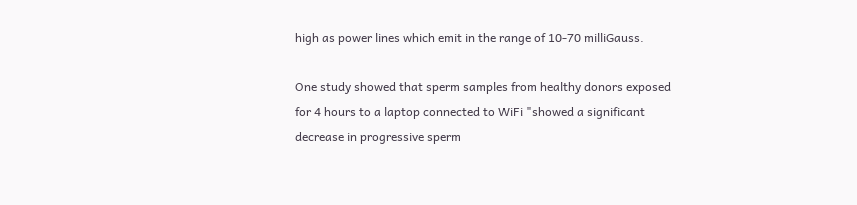high as power lines which emit in the range of 10-70 milliGauss.

One study showed that sperm samples from healthy donors exposed for 4 hours to a laptop connected to WiFi "showed a significant decrease in progressive sperm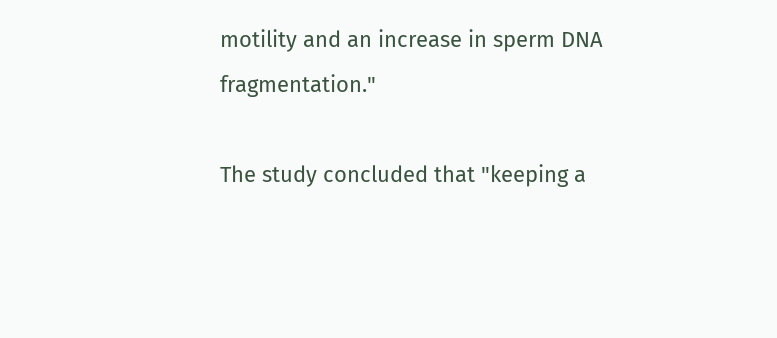motility and an increase in sperm DNA fragmentation."

The study concluded that "keeping a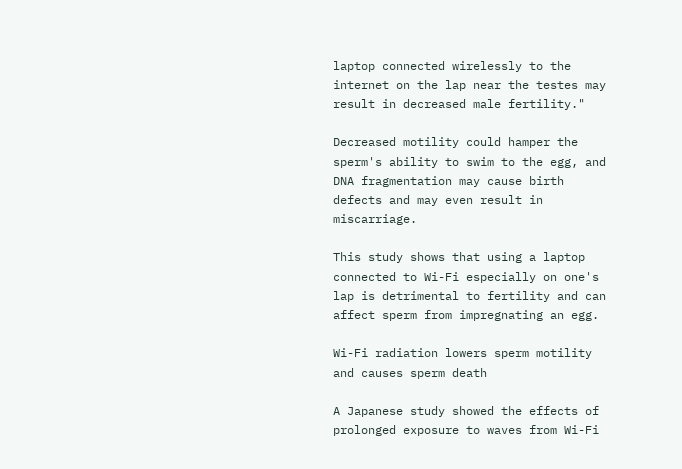laptop connected wirelessly to the internet on the lap near the testes may result in decreased male fertility."

Decreased motility could hamper the sperm's ability to swim to the egg, and DNA fragmentation may cause birth defects and may even result in miscarriage.

This study shows that using a laptop connected to Wi-Fi especially on one's lap is detrimental to fertility and can affect sperm from impregnating an egg.

Wi-Fi radiation lowers sperm motility and causes sperm death

A Japanese study showed the effects of prolonged exposure to waves from Wi-Fi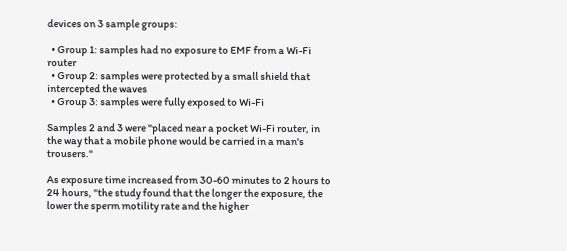devices on 3 sample groups:

  • Group 1: samples had no exposure to EMF from a Wi-Fi router
  • Group 2: samples were protected by a small shield that intercepted the waves
  • Group 3: samples were fully exposed to Wi-Fi

Samples 2 and 3 were "placed near a pocket Wi-Fi router, in the way that a mobile phone would be carried in a man's trousers."

As exposure time increased from 30-60 minutes to 2 hours to 24 hours, "the study found that the longer the exposure, the lower the sperm motility rate and the higher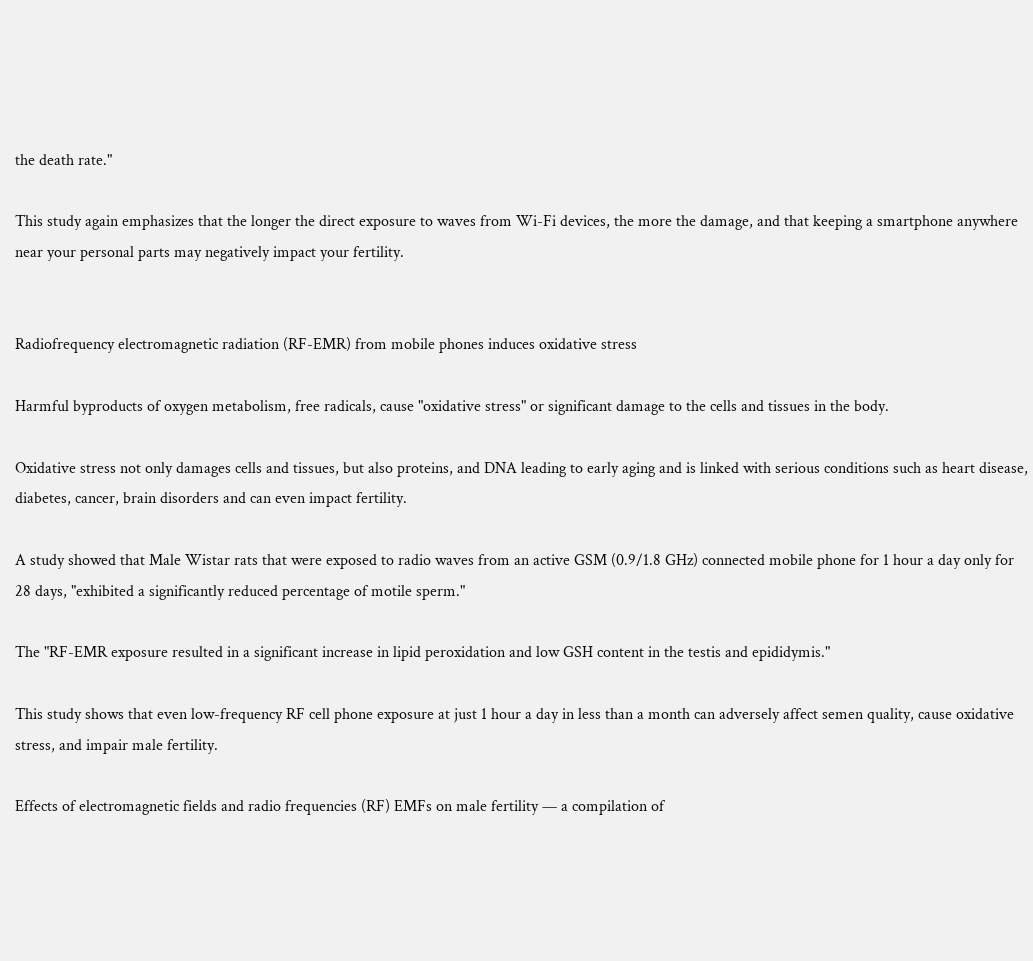the death rate."

This study again emphasizes that the longer the direct exposure to waves from Wi-Fi devices, the more the damage, and that keeping a smartphone anywhere near your personal parts may negatively impact your fertility.


Radiofrequency electromagnetic radiation (RF-EMR) from mobile phones induces oxidative stress

Harmful byproducts of oxygen metabolism, free radicals, cause "oxidative stress" or significant damage to the cells and tissues in the body.

Oxidative stress not only damages cells and tissues, but also proteins, and DNA leading to early aging and is linked with serious conditions such as heart disease, diabetes, cancer, brain disorders and can even impact fertility.

A study showed that Male Wistar rats that were exposed to radio waves from an active GSM (0.9/1.8 GHz) connected mobile phone for 1 hour a day only for 28 days, "exhibited a significantly reduced percentage of motile sperm."

The "RF-EMR exposure resulted in a significant increase in lipid peroxidation and low GSH content in the testis and epididymis."

This study shows that even low-frequency RF cell phone exposure at just 1 hour a day in less than a month can adversely affect semen quality, cause oxidative stress, and impair male fertility.

Effects of electromagnetic fields and radio frequencies (RF) EMFs on male fertility — a compilation of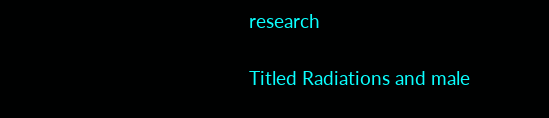research

Titled Radiations and male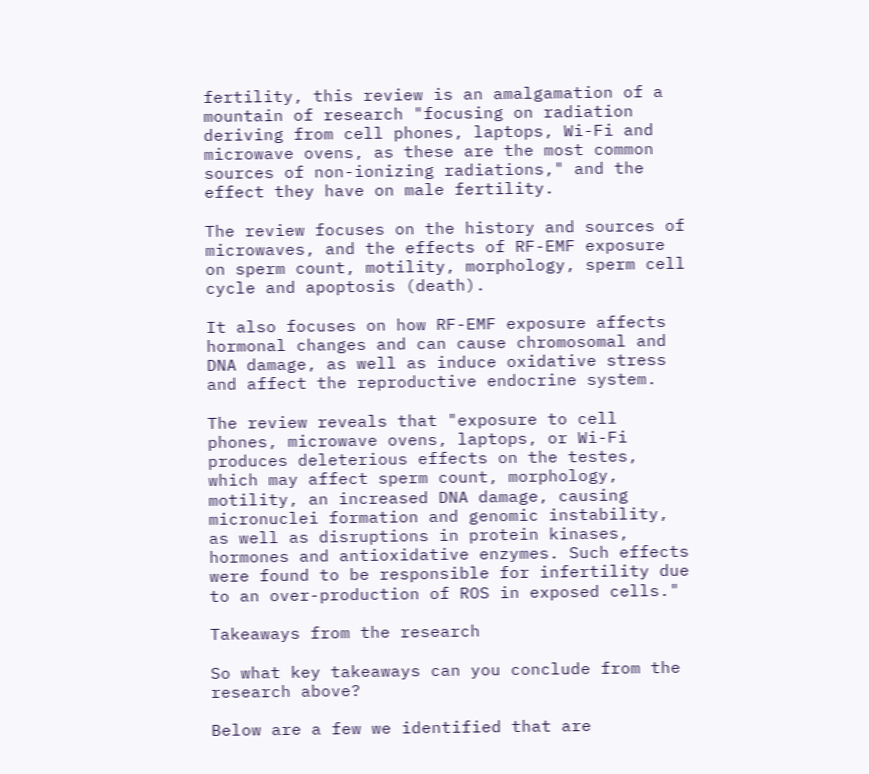fertility, this review is an amalgamation of a mountain of research "focusing on radiation deriving from cell phones, laptops, Wi-Fi and microwave ovens, as these are the most common sources of non-ionizing radiations," and the effect they have on male fertility.

The review focuses on the history and sources of microwaves, and the effects of RF-EMF exposure on sperm count, motility, morphology, sperm cell cycle and apoptosis (death).

It also focuses on how RF-EMF exposure affects hormonal changes and can cause chromosomal and DNA damage, as well as induce oxidative stress and affect the reproductive endocrine system.

The review reveals that "exposure to cell phones, microwave ovens, laptops, or Wi-Fi produces deleterious effects on the testes, which may affect sperm count, morphology, motility, an increased DNA damage, causing micronuclei formation and genomic instability, as well as disruptions in protein kinases, hormones and antioxidative enzymes. Such effects were found to be responsible for infertility due to an over-production of ROS in exposed cells."

Takeaways from the research

So what key takeaways can you conclude from the research above?

Below are a few we identified that are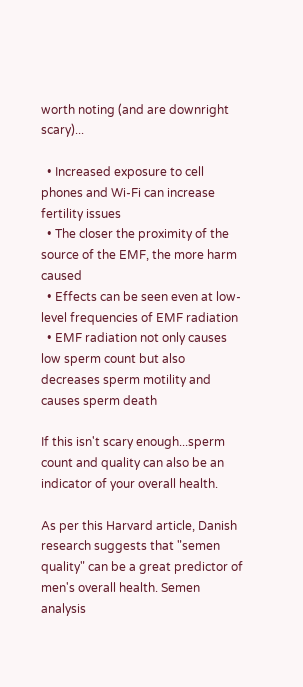worth noting (and are downright scary)...

  • Increased exposure to cell phones and Wi-Fi can increase fertility issues
  • The closer the proximity of the source of the EMF, the more harm caused
  • Effects can be seen even at low-level frequencies of EMF radiation
  • EMF radiation not only causes low sperm count but also decreases sperm motility and causes sperm death

If this isn't scary enough...sperm count and quality can also be an indicator of your overall health.

As per this Harvard article, Danish research suggests that "semen quality" can be a great predictor of men's overall health. Semen analysis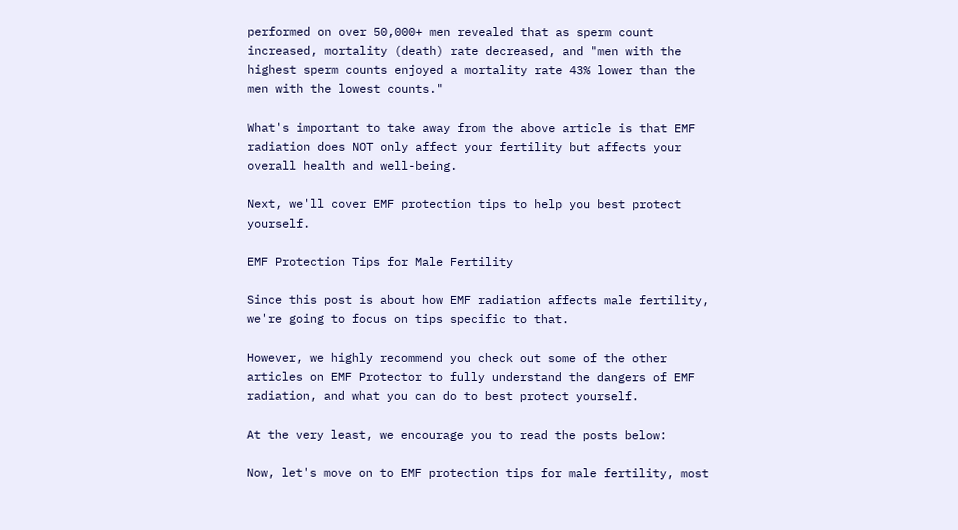performed on over 50,000+ men revealed that as sperm count increased, mortality (death) rate decreased, and "men with the highest sperm counts enjoyed a mortality rate 43% lower than the men with the lowest counts."

What's important to take away from the above article is that EMF radiation does NOT only affect your fertility but affects your overall health and well-being.

Next, we'll cover EMF protection tips to help you best protect yourself.

EMF Protection Tips for Male Fertility

Since this post is about how EMF radiation affects male fertility, we're going to focus on tips specific to that.

However, we highly recommend you check out some of the other articles on EMF Protector to fully understand the dangers of EMF radiation, and what you can do to best protect yourself.

At the very least, we encourage you to read the posts below:

Now, let's move on to EMF protection tips for male fertility, most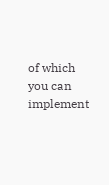of which you can implement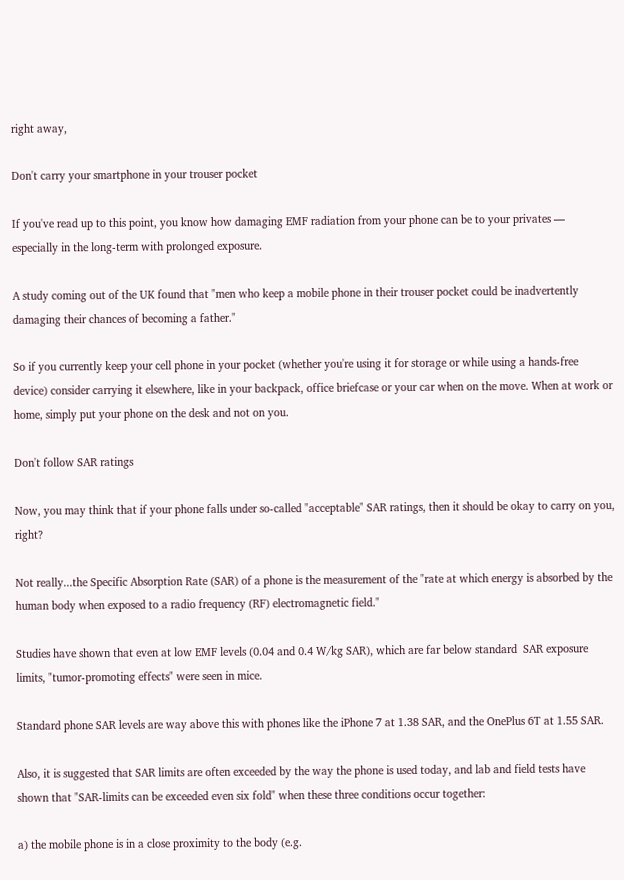right away,

Don't carry your smartphone in your trouser pocket

If you've read up to this point, you know how damaging EMF radiation from your phone can be to your privates — especially in the long-term with prolonged exposure.

A study coming out of the UK found that "men who keep a mobile phone in their trouser pocket could be inadvertently damaging their chances of becoming a father."

So if you currently keep your cell phone in your pocket (whether you're using it for storage or while using a hands-free device) consider carrying it elsewhere, like in your backpack, office briefcase or your car when on the move. When at work or home, simply put your phone on the desk and not on you.

Don't follow SAR ratings

Now, you may think that if your phone falls under so-called "acceptable" SAR ratings, then it should be okay to carry on you, right?

Not really...the Specific Absorption Rate (SAR) of a phone is the measurement of the "rate at which energy is absorbed by the human body when exposed to a radio frequency (RF) electromagnetic field."

Studies have shown that even at low EMF levels (0.04 and 0.4 W/kg SAR), which are far below standard  SAR exposure limits, "tumor-promoting effects" were seen in mice.

Standard phone SAR levels are way above this with phones like the iPhone 7 at 1.38 SAR, and the OnePlus 6T at 1.55 SAR.

Also, it is suggested that SAR limits are often exceeded by the way the phone is used today, and lab and field tests have shown that "SAR-limits can be exceeded even six fold" when these three conditions occur together:

a) the mobile phone is in a close proximity to the body (e.g.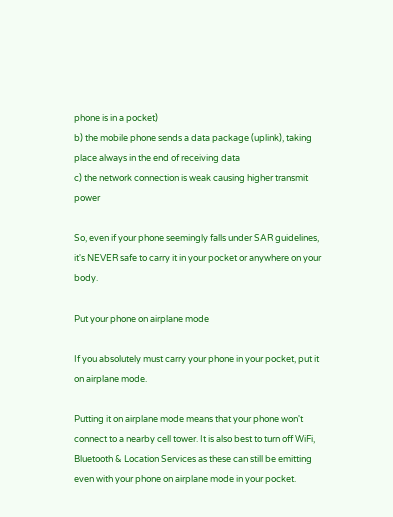phone is in a pocket)
b) the mobile phone sends a data package (uplink), taking place always in the end of receiving data
c) the network connection is weak causing higher transmit power

So, even if your phone seemingly falls under SAR guidelines, it's NEVER safe to carry it in your pocket or anywhere on your body.

Put your phone on airplane mode

If you absolutely must carry your phone in your pocket, put it on airplane mode.

Putting it on airplane mode means that your phone won't connect to a nearby cell tower. It is also best to turn off WiFi, Bluetooth & Location Services as these can still be emitting even with your phone on airplane mode in your pocket.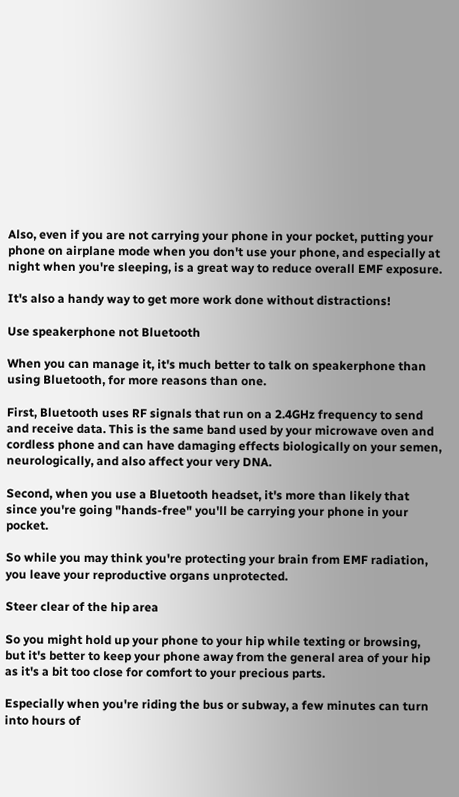Also, even if you are not carrying your phone in your pocket, putting your phone on airplane mode when you don't use your phone, and especially at night when you're sleeping, is a great way to reduce overall EMF exposure.

It's also a handy way to get more work done without distractions!

Use speakerphone not Bluetooth

When you can manage it, it's much better to talk on speakerphone than using Bluetooth, for more reasons than one.

First, Bluetooth uses RF signals that run on a 2.4GHz frequency to send and receive data. This is the same band used by your microwave oven and cordless phone and can have damaging effects biologically on your semen, neurologically, and also affect your very DNA.

Second, when you use a Bluetooth headset, it's more than likely that since you're going "hands-free" you'll be carrying your phone in your pocket.

So while you may think you're protecting your brain from EMF radiation, you leave your reproductive organs unprotected.

Steer clear of the hip area

So you might hold up your phone to your hip while texting or browsing, but it's better to keep your phone away from the general area of your hip as it's a bit too close for comfort to your precious parts.

Especially when you're riding the bus or subway, a few minutes can turn into hours of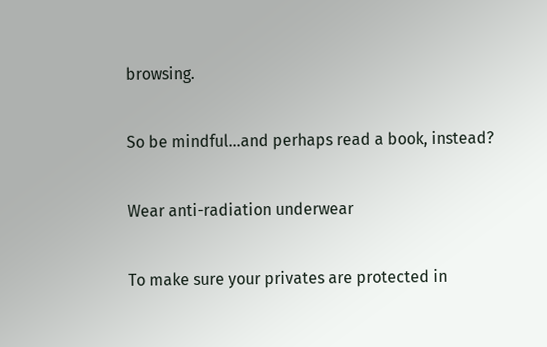browsing.

So be mindful...and perhaps read a book, instead?

Wear anti-radiation underwear

To make sure your privates are protected in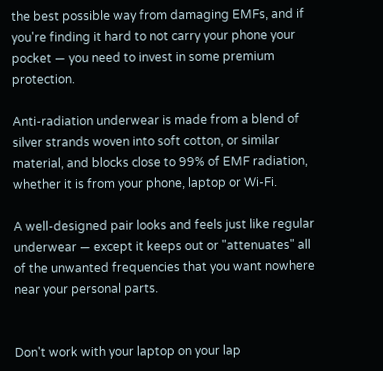the best possible way from damaging EMFs, and if you're finding it hard to not carry your phone your pocket — you need to invest in some premium protection.

Anti-radiation underwear is made from a blend of silver strands woven into soft cotton, or similar material, and blocks close to 99% of EMF radiation, whether it is from your phone, laptop or Wi-Fi.

A well-designed pair looks and feels just like regular underwear — except it keeps out or "attenuates" all of the unwanted frequencies that you want nowhere near your personal parts.


Don't work with your laptop on your lap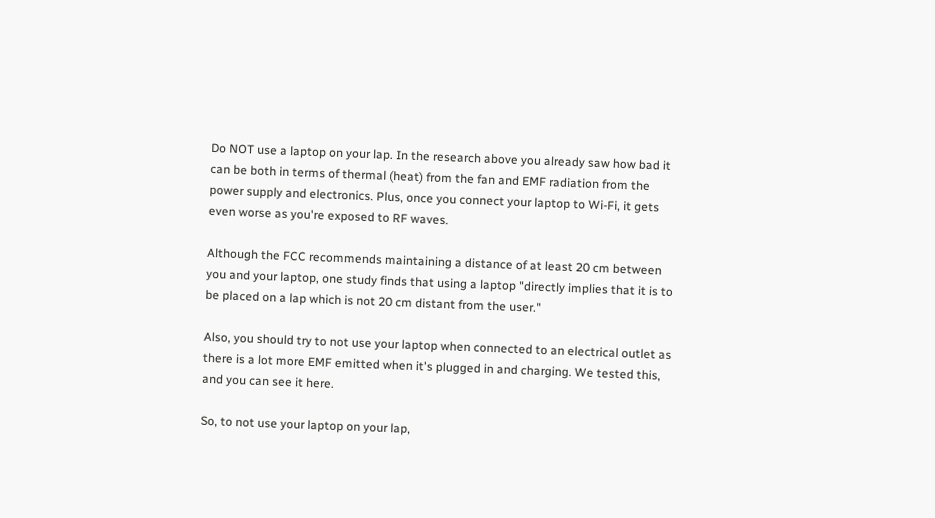Do NOT use a laptop on your lap. In the research above you already saw how bad it can be both in terms of thermal (heat) from the fan and EMF radiation from the power supply and electronics. Plus, once you connect your laptop to Wi-Fi, it gets even worse as you're exposed to RF waves.

Although the FCC recommends maintaining a distance of at least 20 cm between you and your laptop, one study finds that using a laptop "directly implies that it is to be placed on a lap which is not 20 cm distant from the user."

Also, you should try to not use your laptop when connected to an electrical outlet as there is a lot more EMF emitted when it's plugged in and charging. We tested this, and you can see it here.

So, to not use your laptop on your lap,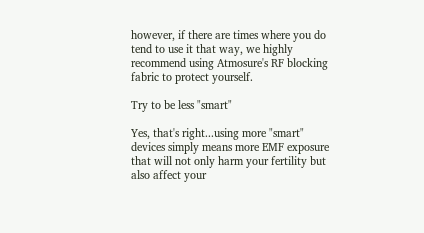however, if there are times where you do tend to use it that way, we highly recommend using Atmosure's RF blocking fabric to protect yourself.

Try to be less "smart"

Yes, that's right...using more "smart" devices simply means more EMF exposure that will not only harm your fertility but also affect your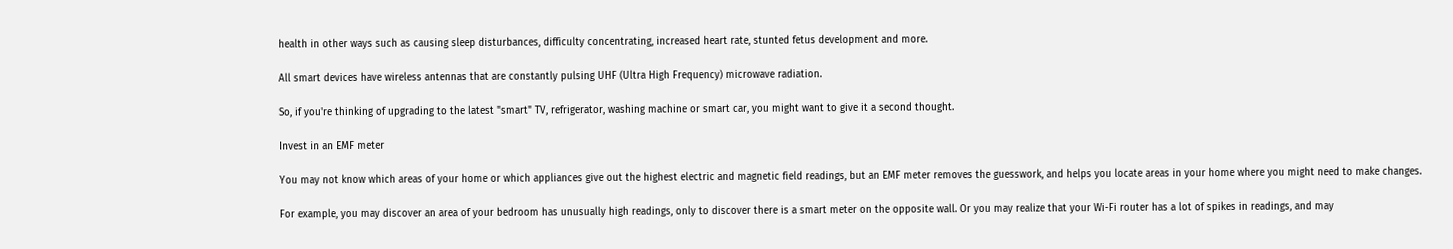health in other ways such as causing sleep disturbances, difficulty concentrating, increased heart rate, stunted fetus development and more.

All smart devices have wireless antennas that are constantly pulsing UHF (Ultra High Frequency) microwave radiation.

So, if you're thinking of upgrading to the latest "smart" TV, refrigerator, washing machine or smart car, you might want to give it a second thought.

Invest in an EMF meter

You may not know which areas of your home or which appliances give out the highest electric and magnetic field readings, but an EMF meter removes the guesswork, and helps you locate areas in your home where you might need to make changes.

For example, you may discover an area of your bedroom has unusually high readings, only to discover there is a smart meter on the opposite wall. Or you may realize that your Wi-Fi router has a lot of spikes in readings, and may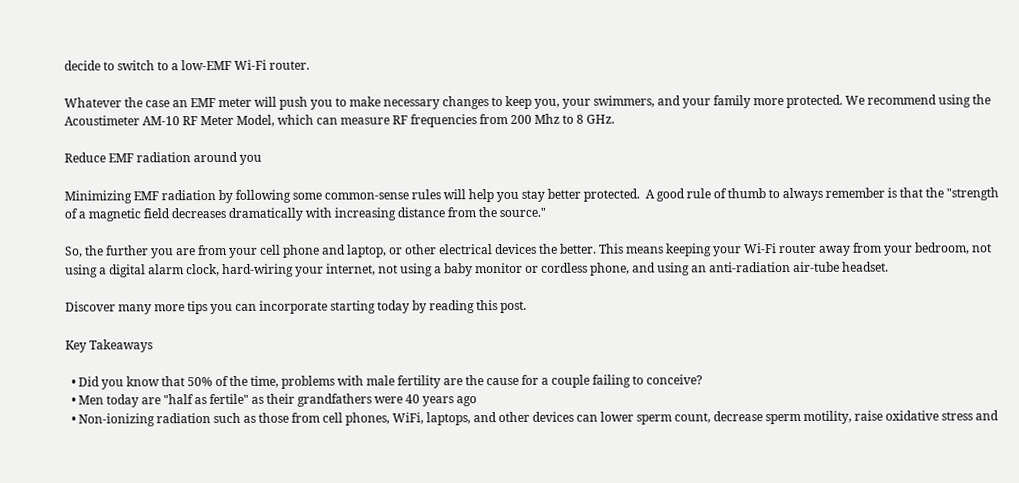decide to switch to a low-EMF Wi-Fi router.

Whatever the case an EMF meter will push you to make necessary changes to keep you, your swimmers, and your family more protected. We recommend using the Acoustimeter AM-10 RF Meter Model, which can measure RF frequencies from 200 Mhz to 8 GHz.

Reduce EMF radiation around you

Minimizing EMF radiation by following some common-sense rules will help you stay better protected.  A good rule of thumb to always remember is that the "strength of a magnetic field decreases dramatically with increasing distance from the source."

So, the further you are from your cell phone and laptop, or other electrical devices the better. This means keeping your Wi-Fi router away from your bedroom, not using a digital alarm clock, hard-wiring your internet, not using a baby monitor or cordless phone, and using an anti-radiation air-tube headset.

Discover many more tips you can incorporate starting today by reading this post.

Key Takeaways

  • Did you know that 50% of the time, problems with male fertility are the cause for a couple failing to conceive?
  • Men today are "half as fertile" as their grandfathers were 40 years ago
  • Non-ionizing radiation such as those from cell phones, WiFi, laptops, and other devices can lower sperm count, decrease sperm motility, raise oxidative stress and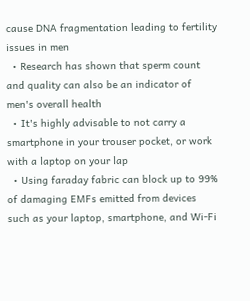cause DNA fragmentation leading to fertility issues in men
  • Research has shown that sperm count and quality can also be an indicator of men's overall health
  • It's highly advisable to not carry a smartphone in your trouser pocket, or work with a laptop on your lap
  • Using faraday fabric can block up to 99% of damaging EMFs emitted from devices such as your laptop, smartphone, and Wi-Fi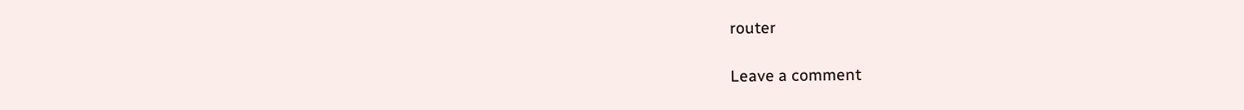router

Leave a comment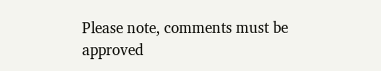Please note, comments must be approved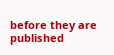before they are published